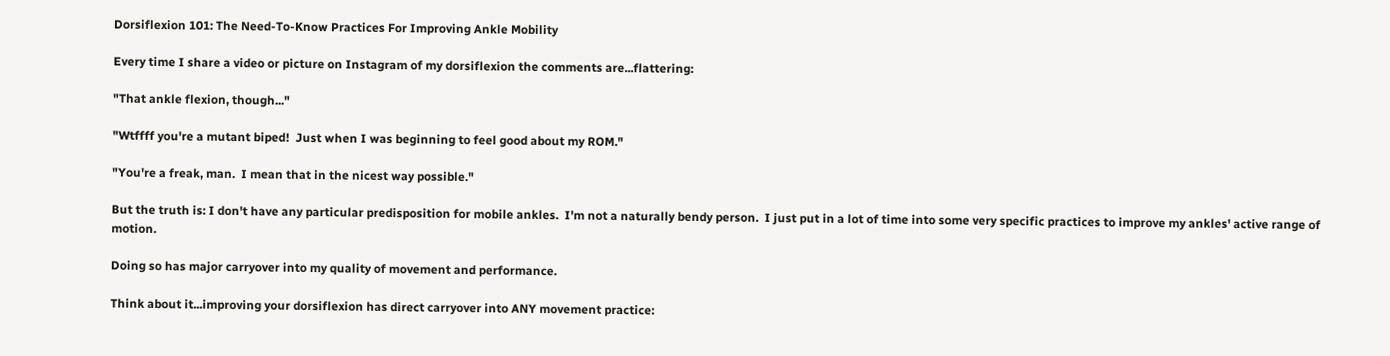Dorsiflexion 101: The Need-To-Know Practices For Improving Ankle Mobility

Every time I share a video or picture on Instagram of my dorsiflexion the comments are...flattering:

"That ankle flexion, though..."

"Wtffff you're a mutant biped!  Just when I was beginning to feel good about my ROM."

"You're a freak, man.  I mean that in the nicest way possible."

But the truth is: I don't have any particular predisposition for mobile ankles.  I'm not a naturally bendy person.  I just put in a lot of time into some very specific practices to improve my ankles' active range of motion.

Doing so has major carryover into my quality of movement and performance.

Think about it...improving your dorsiflexion has direct carryover into ANY movement practice: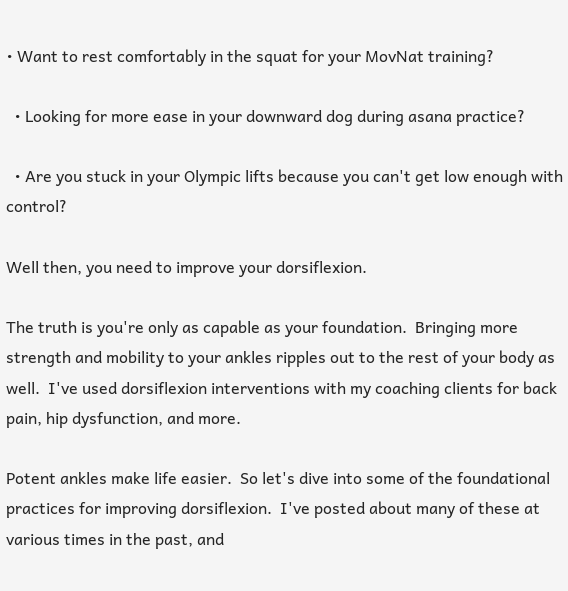• Want to rest comfortably in the squat for your MovNat training?

  • Looking for more ease in your downward dog during asana practice?

  • Are you stuck in your Olympic lifts because you can't get low enough with control?

Well then, you need to improve your dorsiflexion.

The truth is you're only as capable as your foundation.  Bringing more strength and mobility to your ankles ripples out to the rest of your body as well.  I've used dorsiflexion interventions with my coaching clients for back pain, hip dysfunction, and more.

Potent ankles make life easier.  So let's dive into some of the foundational practices for improving dorsiflexion.  I've posted about many of these at various times in the past, and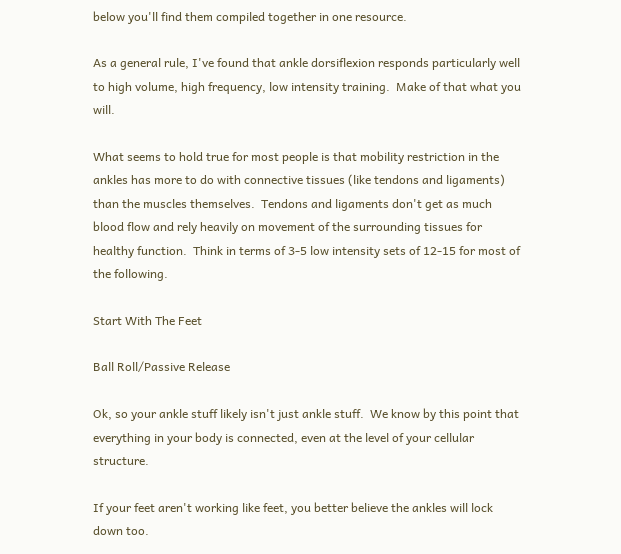below you'll find them compiled together in one resource.

As a general rule, I've found that ankle dorsiflexion responds particularly well to high volume, high frequency, low intensity training.  Make of that what you will.

What seems to hold true for most people is that mobility restriction in the ankles has more to do with connective tissues (like tendons and ligaments) than the muscles themselves.  Tendons and ligaments don't get as much blood flow and rely heavily on movement of the surrounding tissues for healthy function.  Think in terms of 3-5 low intensity sets of 12-15 for most of the following.

Start With The Feet

Ball Roll/Passive Release

Ok, so your ankle stuff likely isn't just ankle stuff.  We know by this point that everything in your body is connected, even at the level of your cellular structure.

If your feet aren't working like feet, you better believe the ankles will lock down too.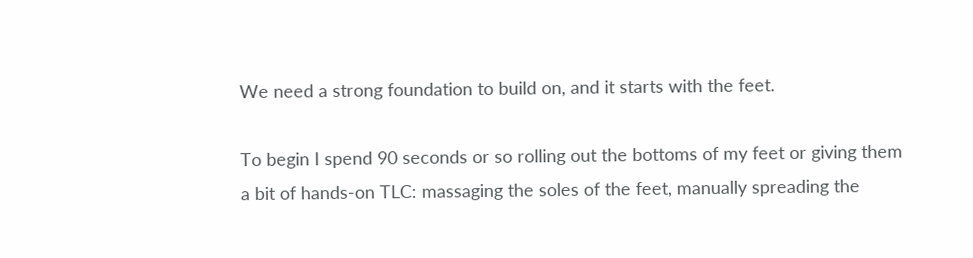We need a strong foundation to build on, and it starts with the feet.

To begin I spend 90 seconds or so rolling out the bottoms of my feet or giving them a bit of hands-on TLC: massaging the soles of the feet, manually spreading the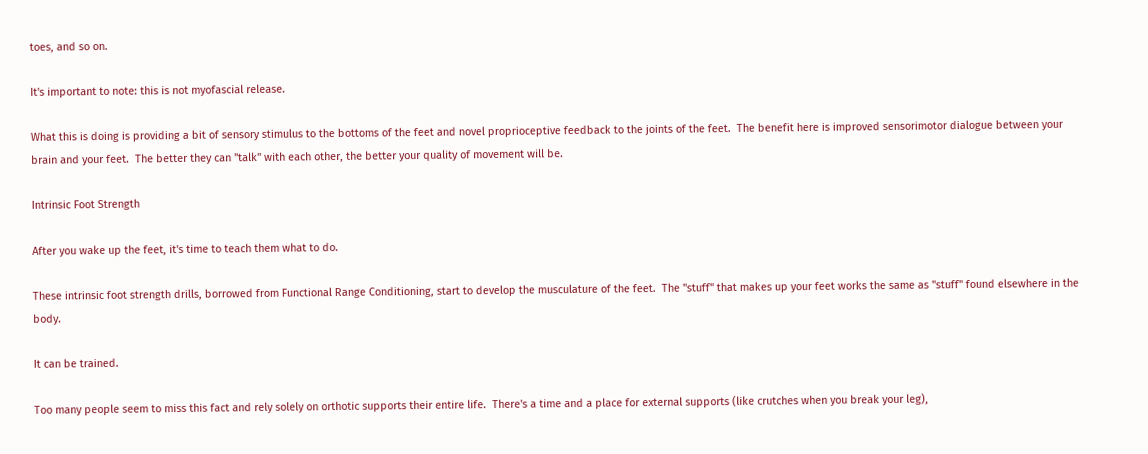toes, and so on.

It's important to note: this is not myofascial release.

What this is doing is providing a bit of sensory stimulus to the bottoms of the feet and novel proprioceptive feedback to the joints of the feet.  The benefit here is improved sensorimotor dialogue between your brain and your feet.  The better they can "talk" with each other, the better your quality of movement will be.

Intrinsic Foot Strength

After you wake up the feet, it's time to teach them what to do.

These intrinsic foot strength drills, borrowed from Functional Range Conditioning, start to develop the musculature of the feet.  The "stuff" that makes up your feet works the same as "stuff" found elsewhere in the body.

It can be trained.

Too many people seem to miss this fact and rely solely on orthotic supports their entire life.  There's a time and a place for external supports (like crutches when you break your leg),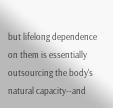but lifelong dependence on them is essentially outsourcing the body's natural capacity--and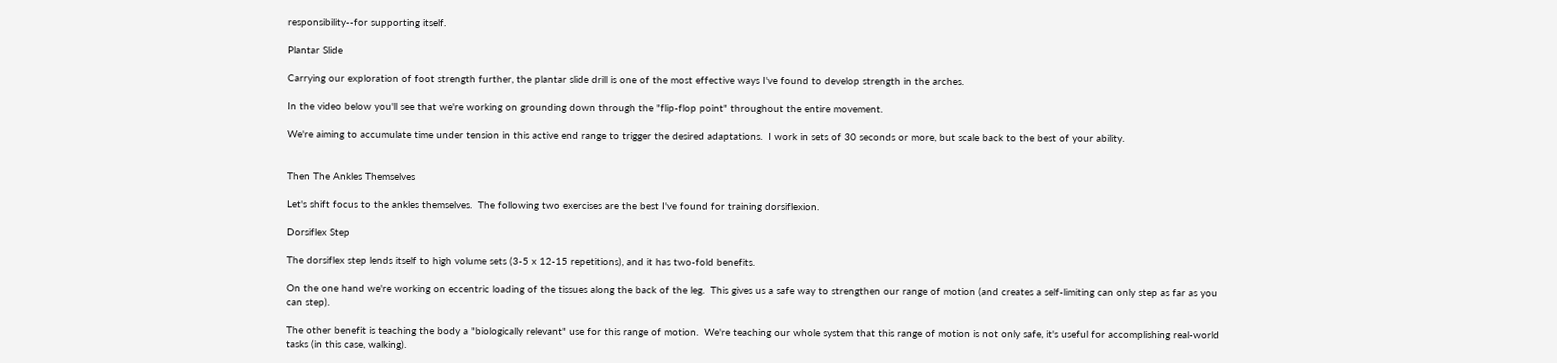responsibility--for supporting itself.

Plantar Slide

Carrying our exploration of foot strength further, the plantar slide drill is one of the most effective ways I've found to develop strength in the arches.

In the video below you'll see that we're working on grounding down through the "flip-flop point" throughout the entire movement.

We're aiming to accumulate time under tension in this active end range to trigger the desired adaptations.  I work in sets of 30 seconds or more, but scale back to the best of your ability.


Then The Ankles Themselves

Let's shift focus to the ankles themselves.  The following two exercises are the best I've found for training dorsiflexion.

Dorsiflex Step

The dorsiflex step lends itself to high volume sets (3-5 x 12-15 repetitions), and it has two-fold benefits.

On the one hand we're working on eccentric loading of the tissues along the back of the leg.  This gives us a safe way to strengthen our range of motion (and creates a self-limiting can only step as far as you can step).

The other benefit is teaching the body a "biologically relevant" use for this range of motion.  We're teaching our whole system that this range of motion is not only safe, it's useful for accomplishing real-world tasks (in this case, walking).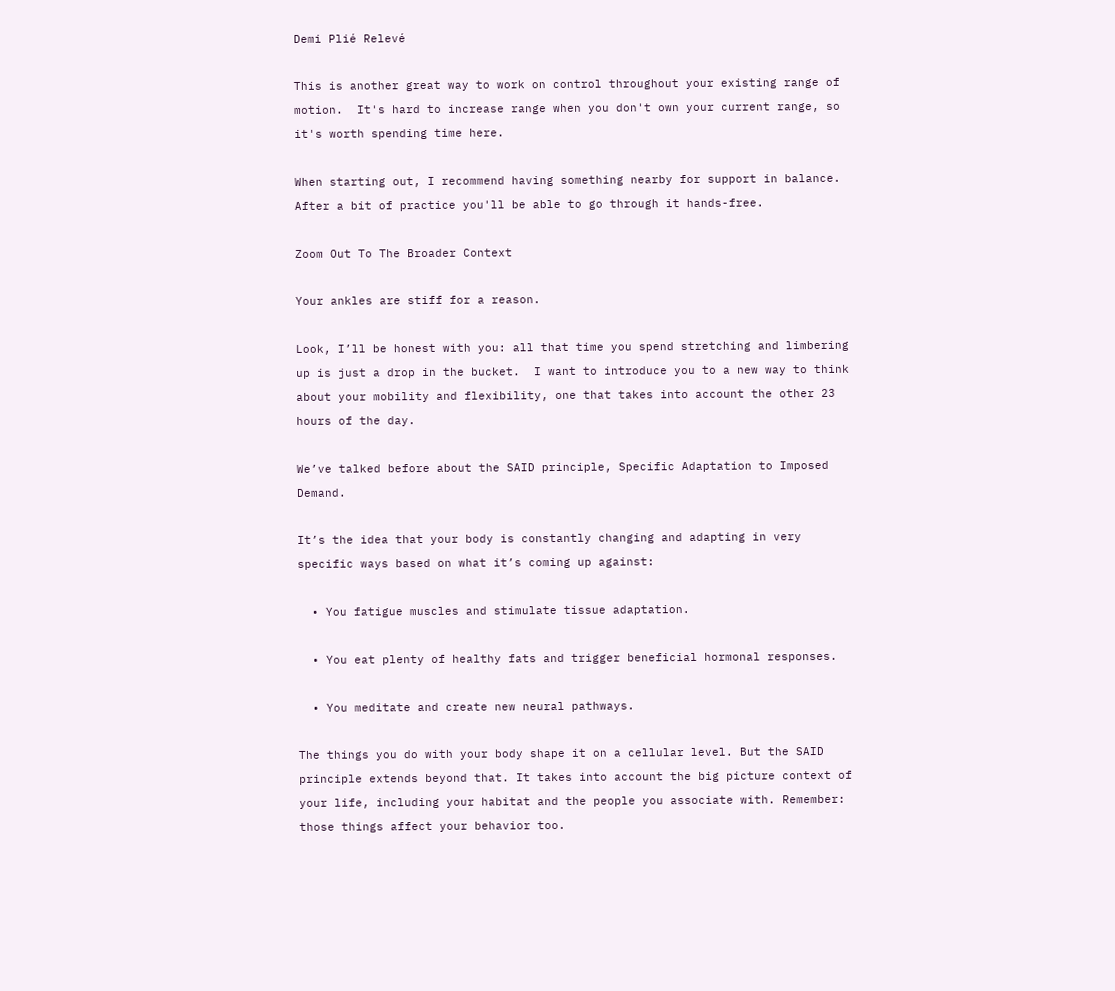Demi Plié Relevé

This is another great way to work on control throughout your existing range of motion.  It's hard to increase range when you don't own your current range, so it's worth spending time here.

When starting out, I recommend having something nearby for support in balance.  After a bit of practice you'll be able to go through it hands-free.

Zoom Out To The Broader Context

Your ankles are stiff for a reason.

Look, I’ll be honest with you: all that time you spend stretching and limbering up is just a drop in the bucket.  I want to introduce you to a new way to think about your mobility and flexibility, one that takes into account the other 23 hours of the day.

We’ve talked before about the SAID principle, Specific Adaptation to Imposed Demand.

It’s the idea that your body is constantly changing and adapting in very specific ways based on what it’s coming up against:

  • You fatigue muscles and stimulate tissue adaptation.

  • You eat plenty of healthy fats and trigger beneficial hormonal responses.

  • You meditate and create new neural pathways.

The things you do with your body shape it on a cellular level. But the SAID principle extends beyond that. It takes into account the big picture context of your life, including your habitat and the people you associate with. Remember: those things affect your behavior too.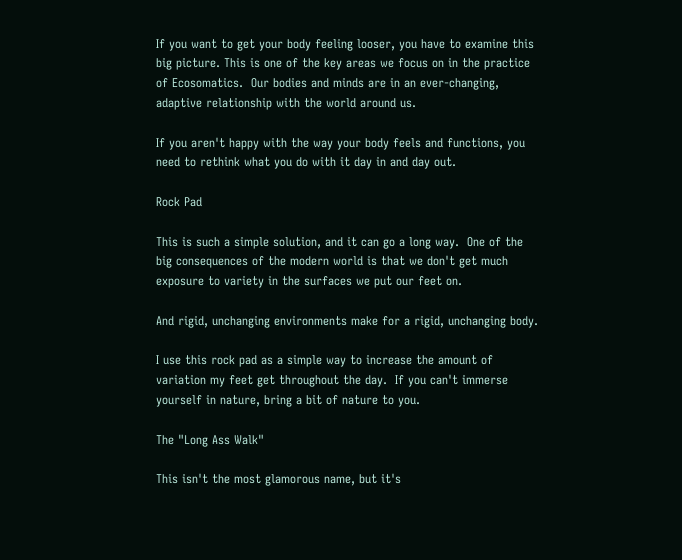If you want to get your body feeling looser, you have to examine this big picture. This is one of the key areas we focus on in the practice of Ecosomatics.  Our bodies and minds are in an ever-changing, adaptive relationship with the world around us.

If you aren't happy with the way your body feels and functions, you need to rethink what you do with it day in and day out.

Rock Pad

This is such a simple solution, and it can go a long way.  One of the big consequences of the modern world is that we don't get much exposure to variety in the surfaces we put our feet on.

And rigid, unchanging environments make for a rigid, unchanging body.

I use this rock pad as a simple way to increase the amount of variation my feet get throughout the day.  If you can't immerse yourself in nature, bring a bit of nature to you.

The "Long Ass Walk"

This isn't the most glamorous name, but it's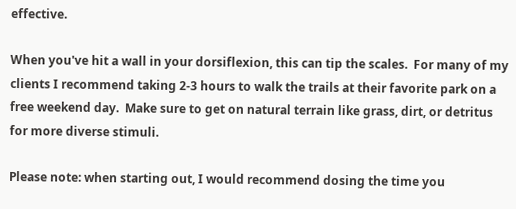effective.

When you've hit a wall in your dorsiflexion, this can tip the scales.  For many of my clients I recommend taking 2-3 hours to walk the trails at their favorite park on a free weekend day.  Make sure to get on natural terrain like grass, dirt, or detritus for more diverse stimuli.

Please note: when starting out, I would recommend dosing the time you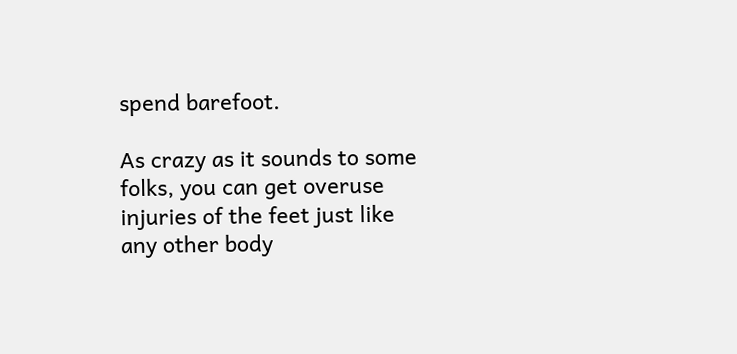spend barefoot.

As crazy as it sounds to some folks, you can get overuse injuries of the feet just like any other body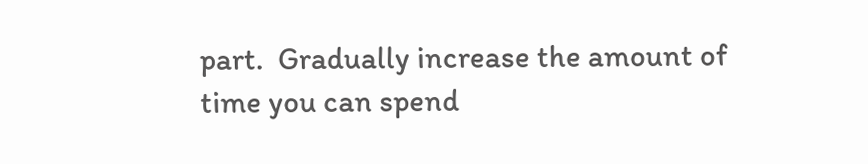part.  Gradually increase the amount of time you can spend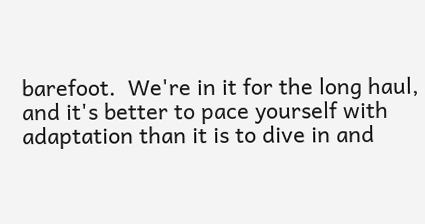barefoot.  We're in it for the long haul, and it's better to pace yourself with adaptation than it is to dive in and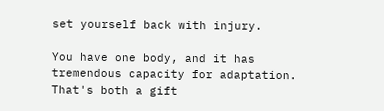set yourself back with injury.

You have one body, and it has tremendous capacity for adaptation.  That's both a gift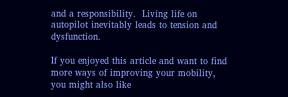and a responsibility.  Living life on autopilot inevitably leads to tension and dysfunction.

If you enjoyed this article and want to find more ways of improving your mobility, you might also like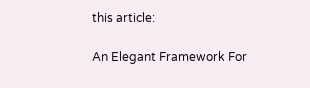this article:

An Elegant Framework For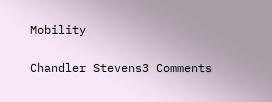Mobility

Chandler Stevens3 Comments